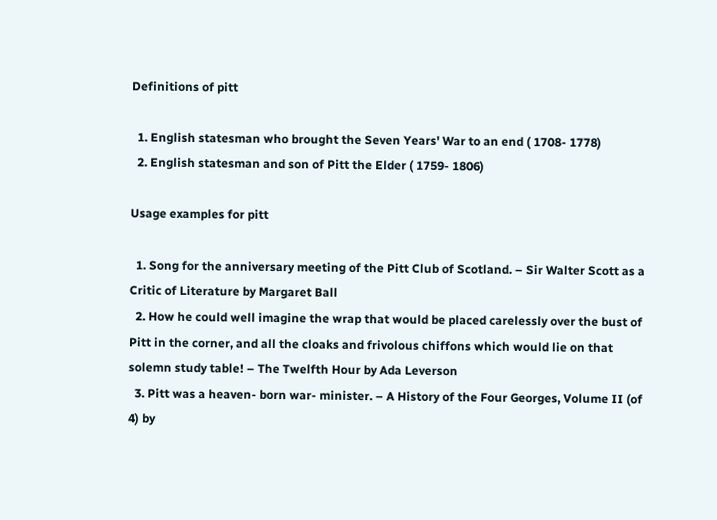Definitions of pitt

  1. English statesman who brought the Seven Years' War to an end ( 1708- 1778)
  2. English statesman and son of Pitt the Elder ( 1759- 1806)

Usage examples for pitt

  1. Song for the anniversary meeting of the Pitt Club of Scotland. – Sir Walter Scott as a Critic of Literature by Margaret Ball
  2. How he could well imagine the wrap that would be placed carelessly over the bust of Pitt in the corner, and all the cloaks and frivolous chiffons which would lie on that solemn study table! – The Twelfth Hour by Ada Leverson
  3. Pitt was a heaven- born war- minister. – A History of the Four Georges, Volume II (of 4) by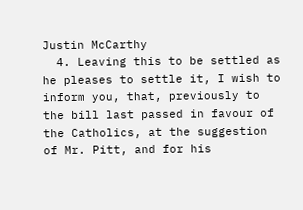Justin McCarthy
  4. Leaving this to be settled as he pleases to settle it, I wish to inform you, that, previously to the bill last passed in favour of the Catholics, at the suggestion of Mr. Pitt, and for his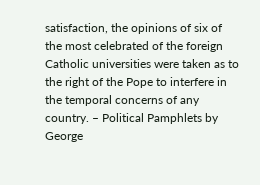satisfaction, the opinions of six of the most celebrated of the foreign Catholic universities were taken as to the right of the Pope to interfere in the temporal concerns of any country. – Political Pamphlets by George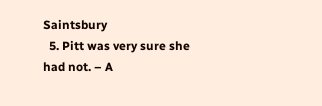Saintsbury
  5. Pitt was very sure she had not. – A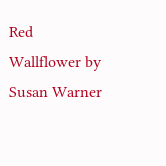Red Wallflower by Susan Warner